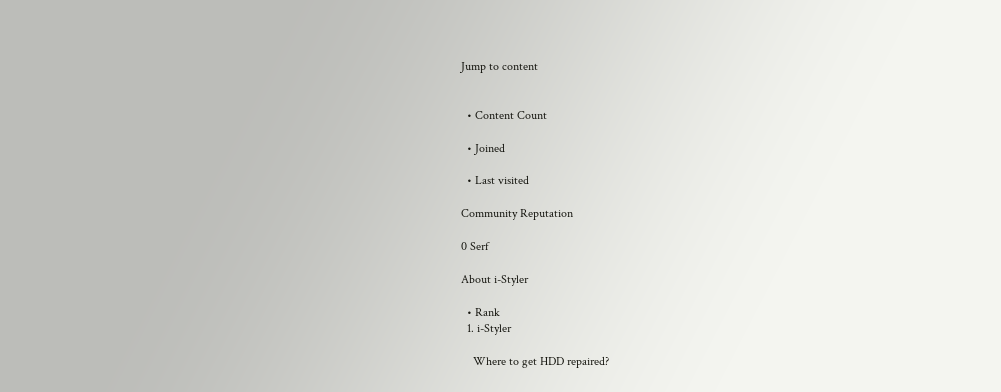Jump to content


  • Content Count

  • Joined

  • Last visited

Community Reputation

0 Serf

About i-Styler

  • Rank
  1. i-Styler

    Where to get HDD repaired?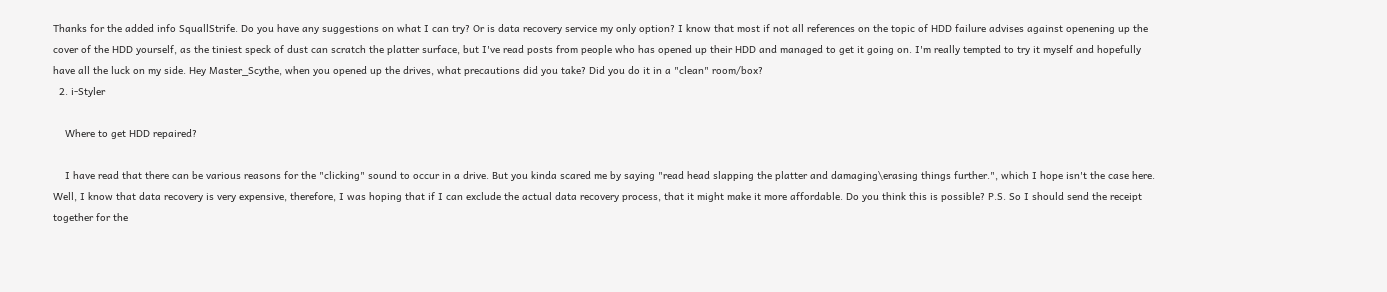Thanks for the added info SquallStrife. Do you have any suggestions on what I can try? Or is data recovery service my only option? I know that most if not all references on the topic of HDD failure advises against openening up the cover of the HDD yourself, as the tiniest speck of dust can scratch the platter surface, but I've read posts from people who has opened up their HDD and managed to get it going on. I'm really tempted to try it myself and hopefully have all the luck on my side. Hey Master_Scythe, when you opened up the drives, what precautions did you take? Did you do it in a "clean" room/box?
  2. i-Styler

    Where to get HDD repaired?

    I have read that there can be various reasons for the "clicking" sound to occur in a drive. But you kinda scared me by saying "read head slapping the platter and damaging\erasing things further.", which I hope isn't the case here. Well, I know that data recovery is very expensive, therefore, I was hoping that if I can exclude the actual data recovery process, that it might make it more affordable. Do you think this is possible? P.S. So I should send the receipt together for the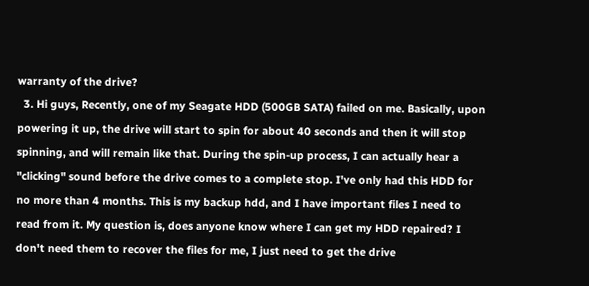warranty of the drive?
  3. Hi guys, Recently, one of my Seagate HDD (500GB SATA) failed on me. Basically, upon powering it up, the drive will start to spin for about 40 seconds and then it will stop spinning, and will remain like that. During the spin-up process, I can actually hear a "clicking" sound before the drive comes to a complete stop. I've only had this HDD for no more than 4 months. This is my backup hdd, and I have important files I need to read from it. My question is, does anyone know where I can get my HDD repaired? I don't need them to recover the files for me, I just need to get the drive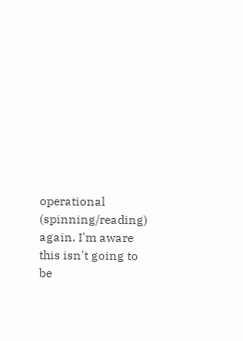operational (spinning/reading) again. I'm aware this isn't going to be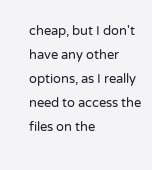cheap, but I don't have any other options, as I really need to access the files on the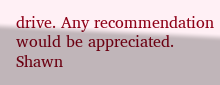drive. Any recommendation would be appreciated. Shawn